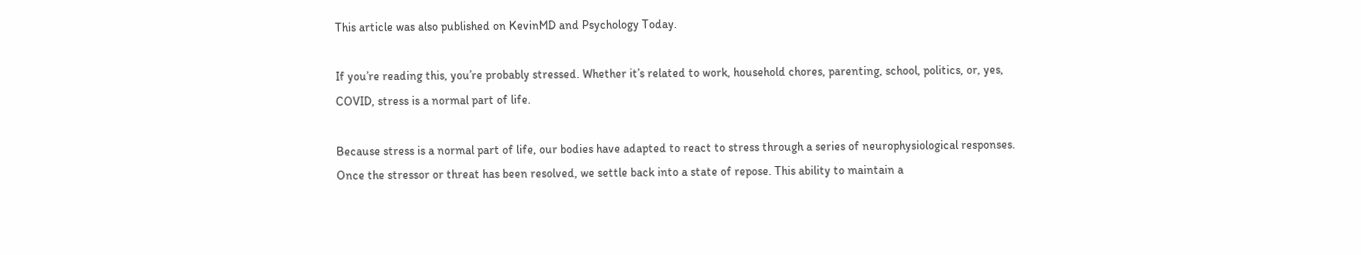This article was also published on KevinMD and Psychology Today.

If you’re reading this, you’re probably stressed. Whether it’s related to work, household chores, parenting, school, politics, or, yes, COVID, stress is a normal part of life.

Because stress is a normal part of life, our bodies have adapted to react to stress through a series of neurophysiological responses. Once the stressor or threat has been resolved, we settle back into a state of repose. This ability to maintain a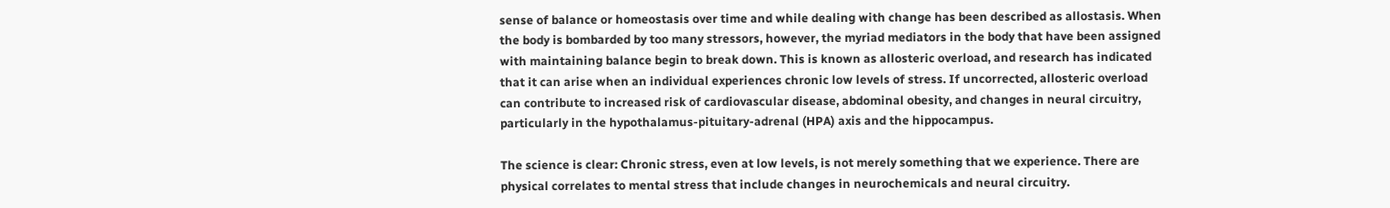sense of balance or homeostasis over time and while dealing with change has been described as allostasis. When the body is bombarded by too many stressors, however, the myriad mediators in the body that have been assigned with maintaining balance begin to break down. This is known as allosteric overload, and research has indicated that it can arise when an individual experiences chronic low levels of stress. If uncorrected, allosteric overload can contribute to increased risk of cardiovascular disease, abdominal obesity, and changes in neural circuitry, particularly in the hypothalamus-pituitary-adrenal (HPA) axis and the hippocampus.

The science is clear: Chronic stress, even at low levels, is not merely something that we experience. There are physical correlates to mental stress that include changes in neurochemicals and neural circuitry.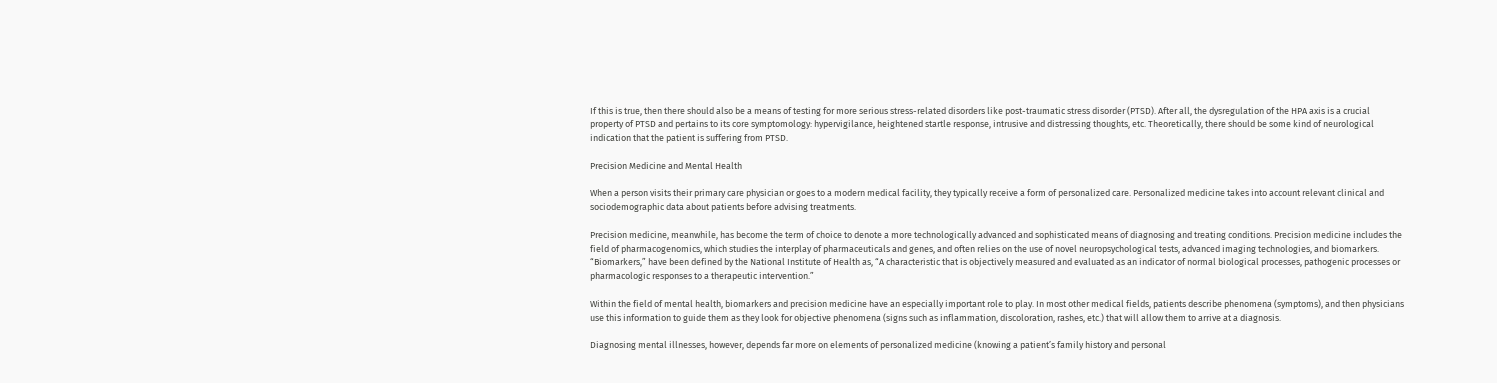If this is true, then there should also be a means of testing for more serious stress-related disorders like post-traumatic stress disorder (PTSD). After all, the dysregulation of the HPA axis is a crucial property of PTSD and pertains to its core symptomology: hypervigilance, heightened startle response, intrusive and distressing thoughts, etc. Theoretically, there should be some kind of neurological indication that the patient is suffering from PTSD.

Precision Medicine and Mental Health

When a person visits their primary care physician or goes to a modern medical facility, they typically receive a form of personalized care. Personalized medicine takes into account relevant clinical and sociodemographic data about patients before advising treatments.

Precision medicine, meanwhile, has become the term of choice to denote a more technologically advanced and sophisticated means of diagnosing and treating conditions. Precision medicine includes the field of pharmacogenomics, which studies the interplay of pharmaceuticals and genes, and often relies on the use of novel neuropsychological tests, advanced imaging technologies, and biomarkers. “Biomarkers,” have been defined by the National Institute of Health as, “A characteristic that is objectively measured and evaluated as an indicator of normal biological processes, pathogenic processes or pharmacologic responses to a therapeutic intervention.”

Within the field of mental health, biomarkers and precision medicine have an especially important role to play. In most other medical fields, patients describe phenomena (symptoms), and then physicians use this information to guide them as they look for objective phenomena (signs such as inflammation, discoloration, rashes, etc.) that will allow them to arrive at a diagnosis.

Diagnosing mental illnesses, however, depends far more on elements of personalized medicine (knowing a patient’s family history and personal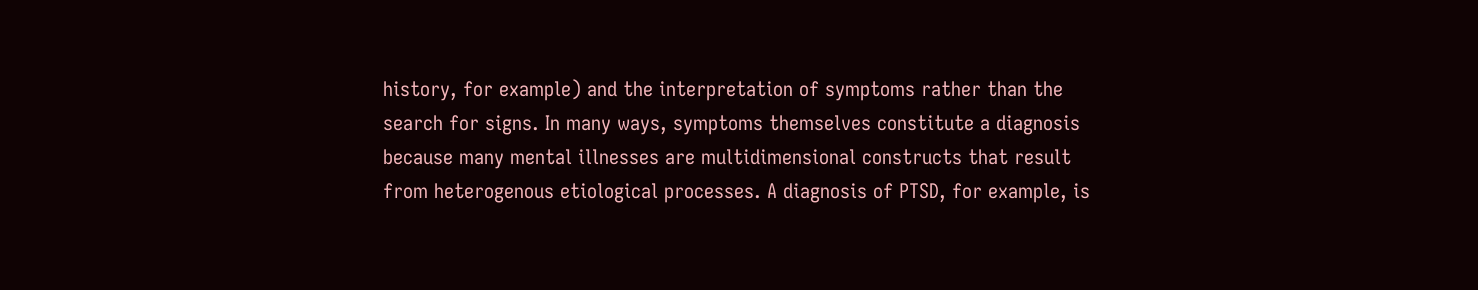history, for example) and the interpretation of symptoms rather than the search for signs. In many ways, symptoms themselves constitute a diagnosis because many mental illnesses are multidimensional constructs that result from heterogenous etiological processes. A diagnosis of PTSD, for example, is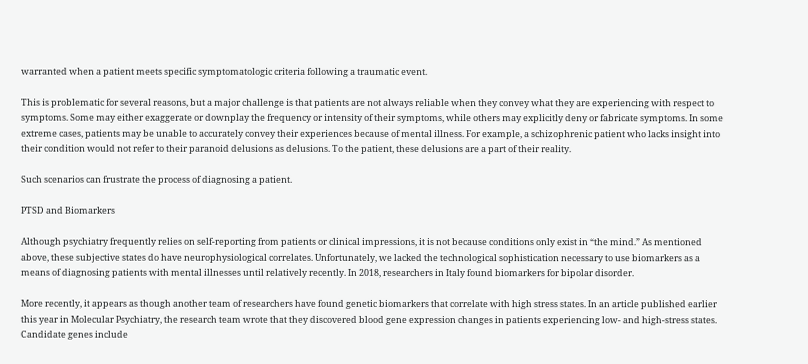warranted when a patient meets specific symptomatologic criteria following a traumatic event.

This is problematic for several reasons, but a major challenge is that patients are not always reliable when they convey what they are experiencing with respect to symptoms. Some may either exaggerate or downplay the frequency or intensity of their symptoms, while others may explicitly deny or fabricate symptoms. In some extreme cases, patients may be unable to accurately convey their experiences because of mental illness. For example, a schizophrenic patient who lacks insight into their condition would not refer to their paranoid delusions as delusions. To the patient, these delusions are a part of their reality.

Such scenarios can frustrate the process of diagnosing a patient.

PTSD and Biomarkers

Although psychiatry frequently relies on self-reporting from patients or clinical impressions, it is not because conditions only exist in “the mind.” As mentioned above, these subjective states do have neurophysiological correlates. Unfortunately, we lacked the technological sophistication necessary to use biomarkers as a means of diagnosing patients with mental illnesses until relatively recently. In 2018, researchers in Italy found biomarkers for bipolar disorder.

More recently, it appears as though another team of researchers have found genetic biomarkers that correlate with high stress states. In an article published earlier this year in Molecular Psychiatry, the research team wrote that they discovered blood gene expression changes in patients experiencing low- and high-stress states. Candidate genes include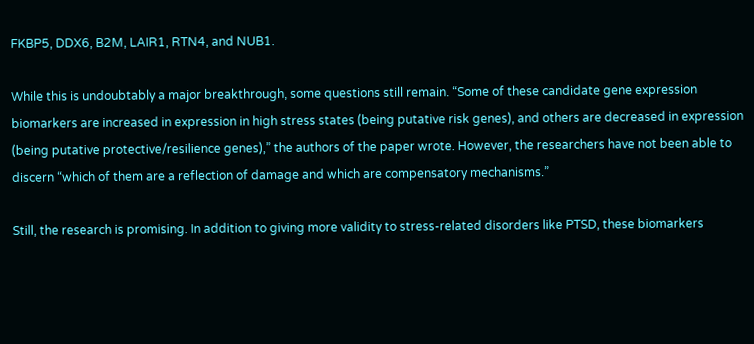FKBP5, DDX6, B2M, LAIR1, RTN4, and NUB1.

While this is undoubtably a major breakthrough, some questions still remain. “Some of these candidate gene expression biomarkers are increased in expression in high stress states (being putative risk genes), and others are decreased in expression (being putative protective/resilience genes),” the authors of the paper wrote. However, the researchers have not been able to discern “which of them are a reflection of damage and which are compensatory mechanisms.”

Still, the research is promising. In addition to giving more validity to stress-related disorders like PTSD, these biomarkers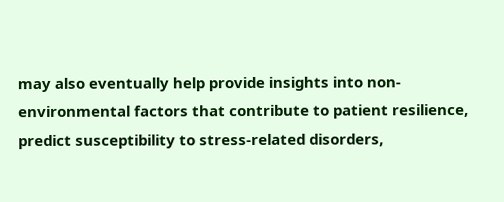may also eventually help provide insights into non-environmental factors that contribute to patient resilience, predict susceptibility to stress-related disorders,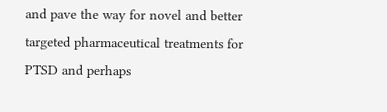and pave the way for novel and better targeted pharmaceutical treatments for PTSD and perhaps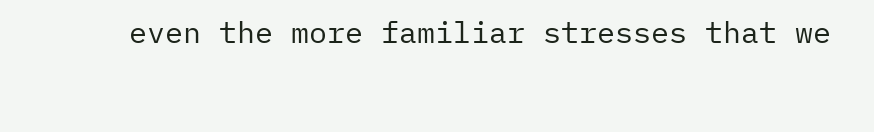even the more familiar stresses that we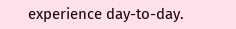experience day-to-day.